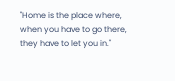"Home is the place where, when you have to go there, they have to let you in."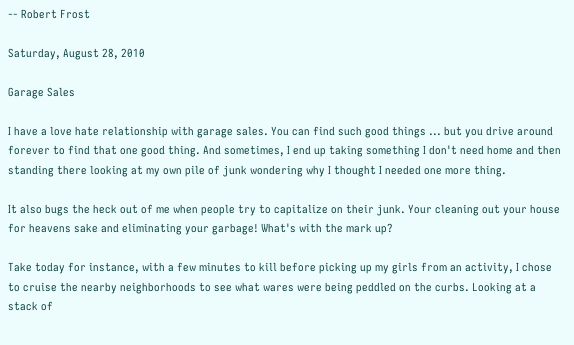-- Robert Frost

Saturday, August 28, 2010

Garage Sales

I have a love hate relationship with garage sales. You can find such good things ... but you drive around forever to find that one good thing. And sometimes, I end up taking something I don't need home and then standing there looking at my own pile of junk wondering why I thought I needed one more thing.

It also bugs the heck out of me when people try to capitalize on their junk. Your cleaning out your house for heavens sake and eliminating your garbage! What's with the mark up?

Take today for instance, with a few minutes to kill before picking up my girls from an activity, I chose to cruise the nearby neighborhoods to see what wares were being peddled on the curbs. Looking at a stack of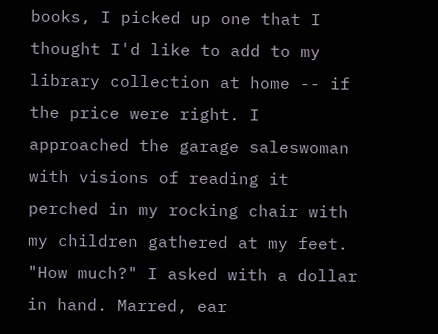books, I picked up one that I thought I'd like to add to my library collection at home -- if the price were right. I approached the garage saleswoman with visions of reading it perched in my rocking chair with my children gathered at my feet. "How much?" I asked with a dollar in hand. Marred, ear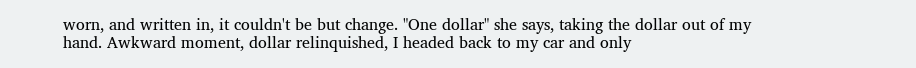worn, and written in, it couldn't be but change. "One dollar" she says, taking the dollar out of my hand. Awkward moment, dollar relinquished, I headed back to my car and only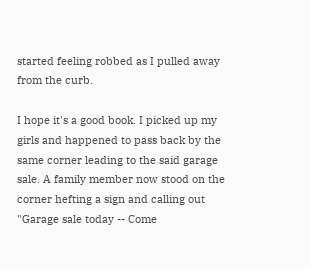started feeling robbed as I pulled away from the curb.

I hope it's a good book. I picked up my girls and happened to pass back by the same corner leading to the said garage sale. A family member now stood on the corner hefting a sign and calling out "Garage sale today -- Come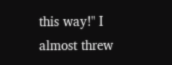this way!" I almost threw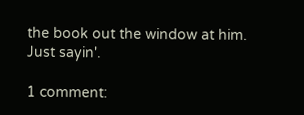the book out the window at him. Just sayin'.

1 comment: